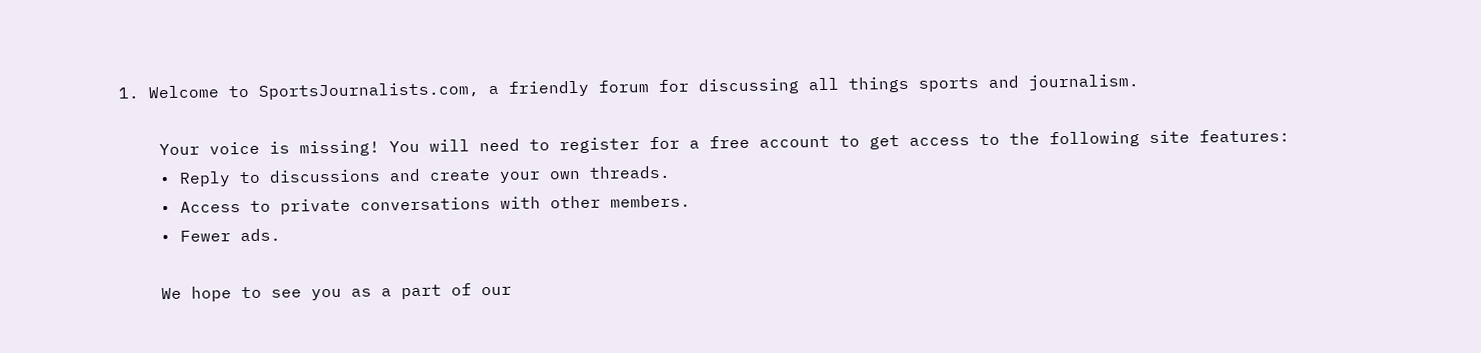1. Welcome to SportsJournalists.com, a friendly forum for discussing all things sports and journalism.

    Your voice is missing! You will need to register for a free account to get access to the following site features:
    • Reply to discussions and create your own threads.
    • Access to private conversations with other members.
    • Fewer ads.

    We hope to see you as a part of our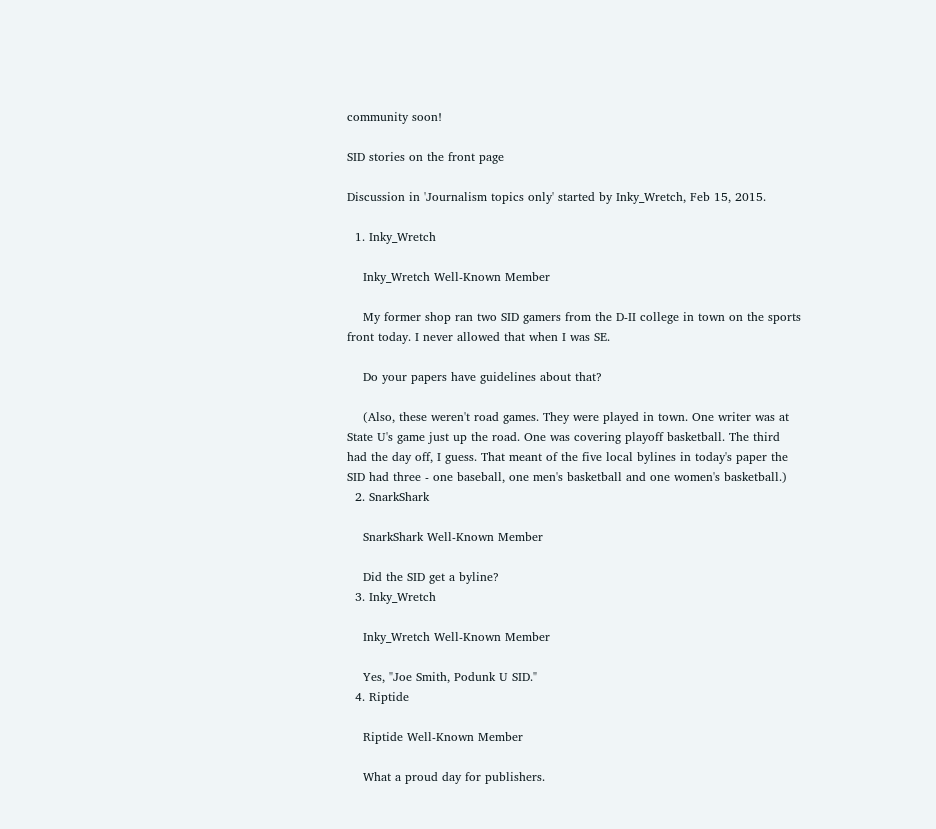community soon!

SID stories on the front page

Discussion in 'Journalism topics only' started by Inky_Wretch, Feb 15, 2015.

  1. Inky_Wretch

    Inky_Wretch Well-Known Member

    My former shop ran two SID gamers from the D-II college in town on the sports front today. I never allowed that when I was SE.

    Do your papers have guidelines about that?

    (Also, these weren't road games. They were played in town. One writer was at State U's game just up the road. One was covering playoff basketball. The third had the day off, I guess. That meant of the five local bylines in today's paper the SID had three - one baseball, one men's basketball and one women's basketball.)
  2. SnarkShark

    SnarkShark Well-Known Member

    Did the SID get a byline?
  3. Inky_Wretch

    Inky_Wretch Well-Known Member

    Yes, "Joe Smith, Podunk U SID."
  4. Riptide

    Riptide Well-Known Member

    What a proud day for publishers.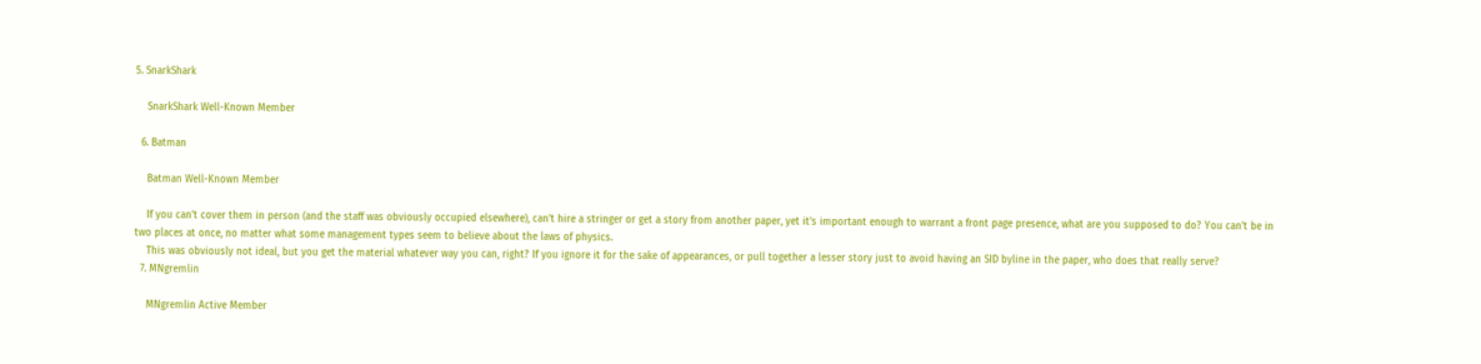5. SnarkShark

    SnarkShark Well-Known Member

  6. Batman

    Batman Well-Known Member

    If you can't cover them in person (and the staff was obviously occupied elsewhere), can't hire a stringer or get a story from another paper, yet it's important enough to warrant a front page presence, what are you supposed to do? You can't be in two places at once, no matter what some management types seem to believe about the laws of physics.
    This was obviously not ideal, but you get the material whatever way you can, right? If you ignore it for the sake of appearances, or pull together a lesser story just to avoid having an SID byline in the paper, who does that really serve?
  7. MNgremlin

    MNgremlin Active Member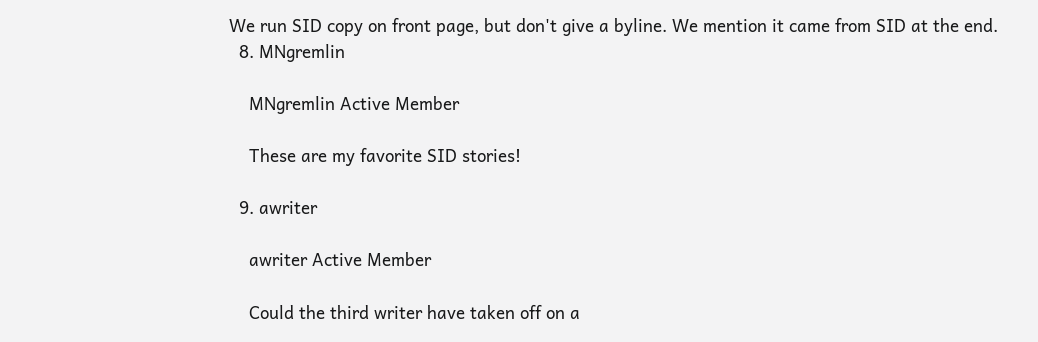We run SID copy on front page, but don't give a byline. We mention it came from SID at the end.
  8. MNgremlin

    MNgremlin Active Member

    These are my favorite SID stories!

  9. awriter

    awriter Active Member

    Could the third writer have taken off on a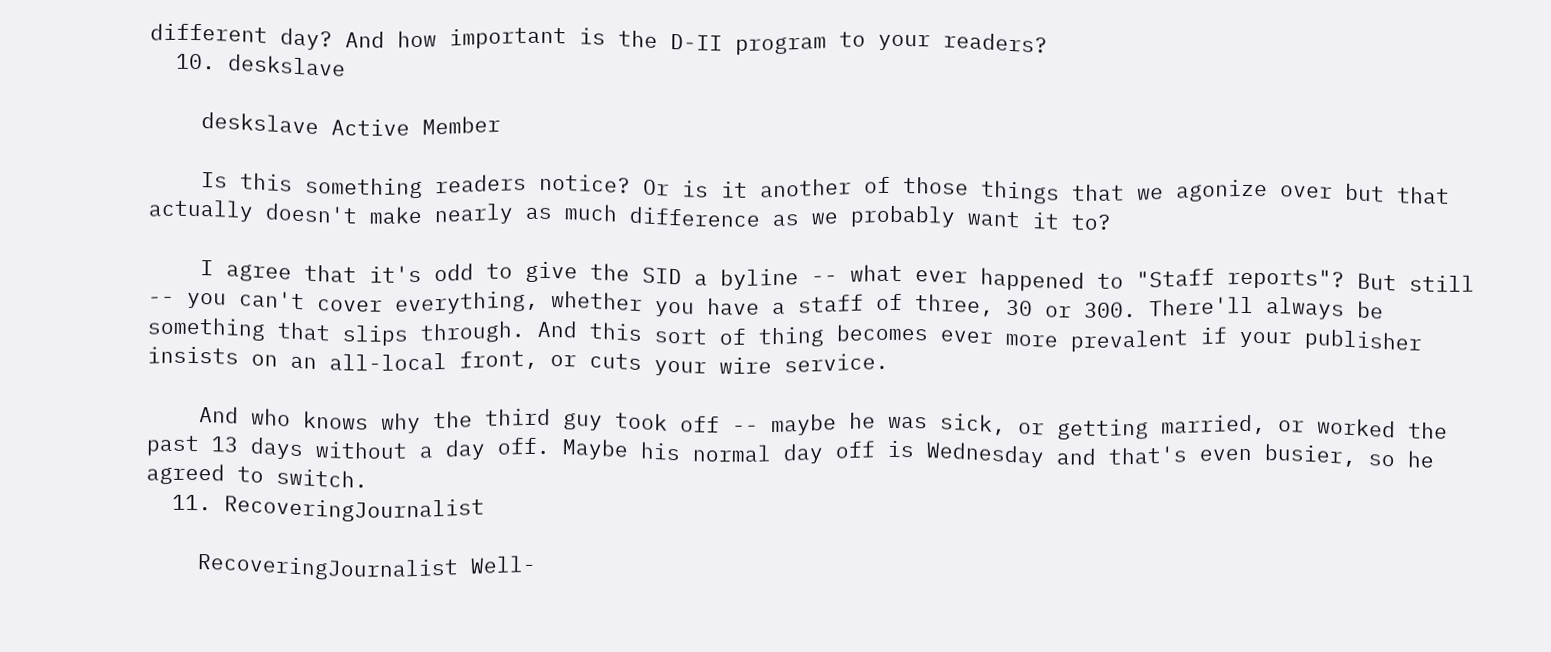different day? And how important is the D-II program to your readers?
  10. deskslave

    deskslave Active Member

    Is this something readers notice? Or is it another of those things that we agonize over but that actually doesn't make nearly as much difference as we probably want it to?

    I agree that it's odd to give the SID a byline -- what ever happened to "Staff reports"? But still -- you can't cover everything, whether you have a staff of three, 30 or 300. There'll always be something that slips through. And this sort of thing becomes ever more prevalent if your publisher insists on an all-local front, or cuts your wire service.

    And who knows why the third guy took off -- maybe he was sick, or getting married, or worked the past 13 days without a day off. Maybe his normal day off is Wednesday and that's even busier, so he agreed to switch.
  11. RecoveringJournalist

    RecoveringJournalist Well-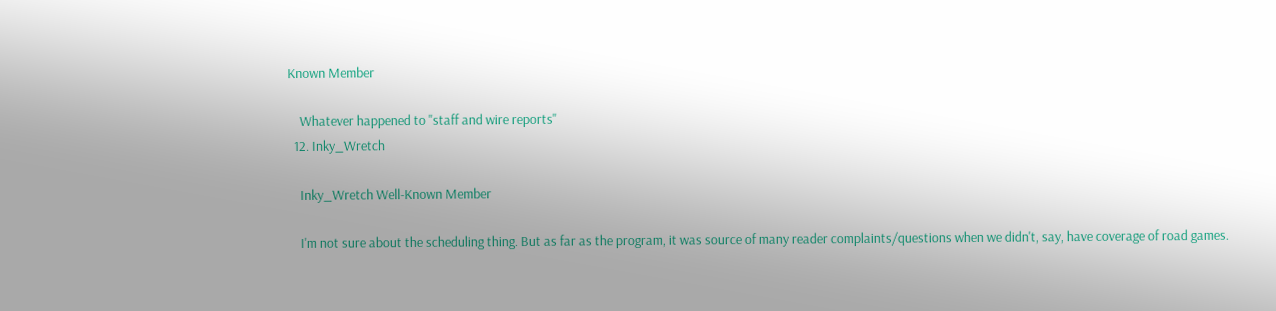Known Member

    Whatever happened to "staff and wire reports"
  12. Inky_Wretch

    Inky_Wretch Well-Known Member

    I'm not sure about the scheduling thing. But as far as the program, it was source of many reader complaints/questions when we didn't, say, have coverage of road games.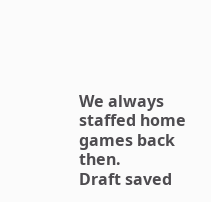We always staffed home games back then.
Draft saved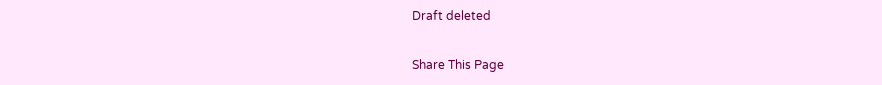Draft deleted

Share This Page